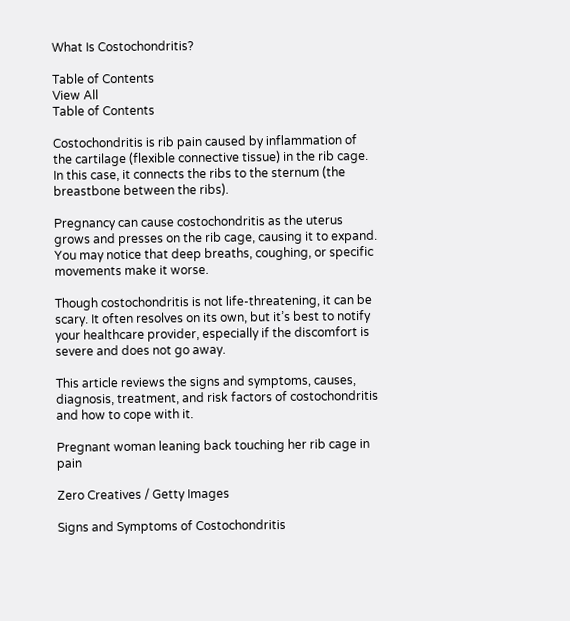What Is Costochondritis?

Table of Contents
View All
Table of Contents

Costochondritis is rib pain caused by inflammation of the cartilage (flexible connective tissue) in the rib cage. In this case, it connects the ribs to the sternum (the breastbone between the ribs).

Pregnancy can cause costochondritis as the uterus grows and presses on the rib cage, causing it to expand. You may notice that deep breaths, coughing, or specific movements make it worse.

Though costochondritis is not life-threatening, it can be scary. It often resolves on its own, but it’s best to notify your healthcare provider, especially if the discomfort is severe and does not go away.

This article reviews the signs and symptoms, causes, diagnosis, treatment, and risk factors of costochondritis and how to cope with it.

Pregnant woman leaning back touching her rib cage in pain

Zero Creatives / Getty Images

Signs and Symptoms of Costochondritis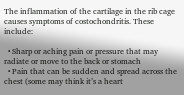The inflammation of the cartilage in the rib cage causes symptoms of costochondritis. These include:

  • Sharp or aching pain or pressure that may radiate or move to the back or stomach
  • Pain that can be sudden and spread across the chest (some may think it’s a heart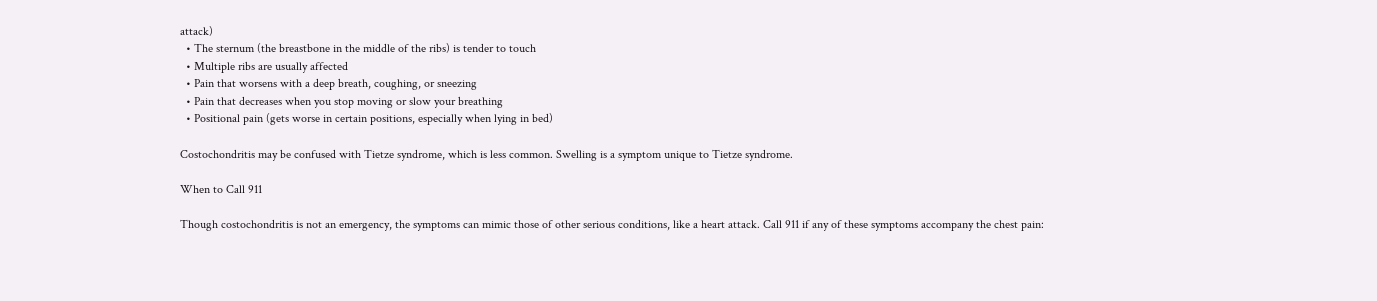attack)
  • The sternum (the breastbone in the middle of the ribs) is tender to touch
  • Multiple ribs are usually affected
  • Pain that worsens with a deep breath, coughing, or sneezing
  • Pain that decreases when you stop moving or slow your breathing
  • Positional pain (gets worse in certain positions, especially when lying in bed)

Costochondritis may be confused with Tietze syndrome, which is less common. Swelling is a symptom unique to Tietze syndrome.

When to Call 911

Though costochondritis is not an emergency, the symptoms can mimic those of other serious conditions, like a heart attack. Call 911 if any of these symptoms accompany the chest pain: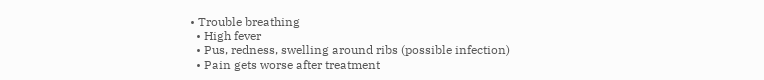• Trouble breathing
  • High fever
  • Pus, redness, swelling around ribs (possible infection)
  • Pain gets worse after treatment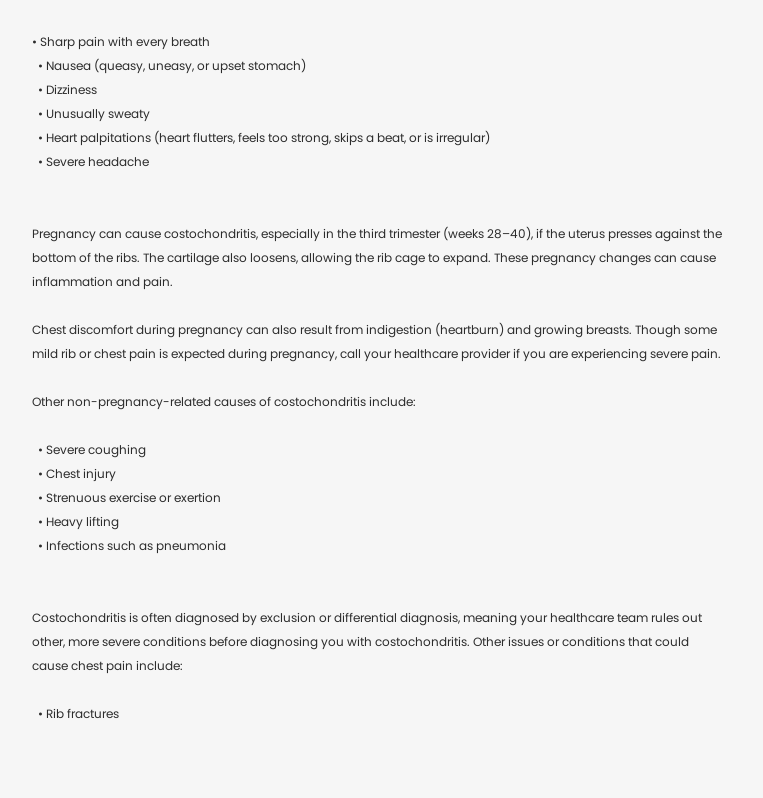• Sharp pain with every breath
  • Nausea (queasy, uneasy, or upset stomach)
  • Dizziness
  • Unusually sweaty
  • Heart palpitations (heart flutters, feels too strong, skips a beat, or is irregular)
  • Severe headache


Pregnancy can cause costochondritis, especially in the third trimester (weeks 28–40), if the uterus presses against the bottom of the ribs. The cartilage also loosens, allowing the rib cage to expand. These pregnancy changes can cause inflammation and pain.

Chest discomfort during pregnancy can also result from indigestion (heartburn) and growing breasts. Though some mild rib or chest pain is expected during pregnancy, call your healthcare provider if you are experiencing severe pain.

Other non-pregnancy-related causes of costochondritis include:

  • Severe coughing
  • Chest injury
  • Strenuous exercise or exertion
  • Heavy lifting
  • Infections such as pneumonia


Costochondritis is often diagnosed by exclusion or differential diagnosis, meaning your healthcare team rules out other, more severe conditions before diagnosing you with costochondritis. Other issues or conditions that could cause chest pain include:

  • Rib fractures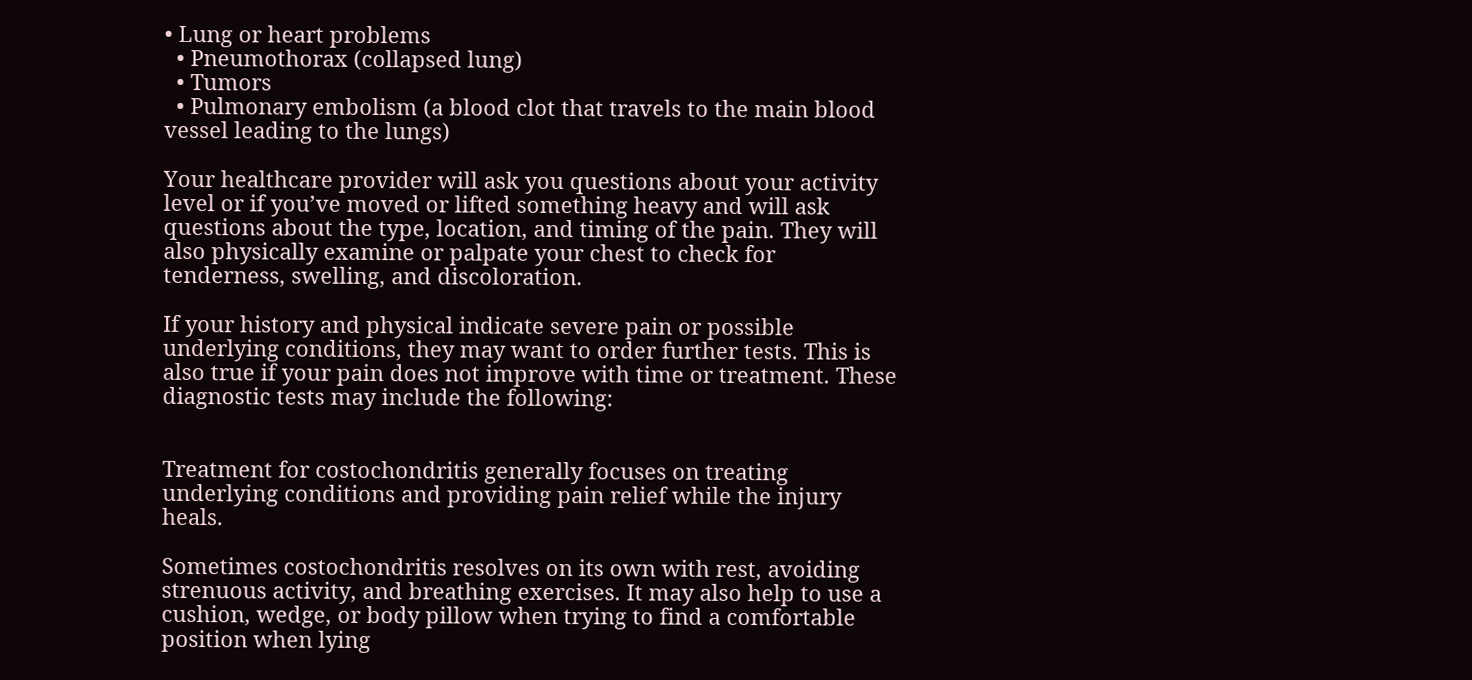• Lung or heart problems
  • Pneumothorax (collapsed lung)
  • Tumors
  • Pulmonary embolism (a blood clot that travels to the main blood vessel leading to the lungs)

Your healthcare provider will ask you questions about your activity level or if you’ve moved or lifted something heavy and will ask questions about the type, location, and timing of the pain. They will also physically examine or palpate your chest to check for tenderness, swelling, and discoloration.

If your history and physical indicate severe pain or possible underlying conditions, they may want to order further tests. This is also true if your pain does not improve with time or treatment. These diagnostic tests may include the following:


Treatment for costochondritis generally focuses on treating underlying conditions and providing pain relief while the injury heals.

Sometimes costochondritis resolves on its own with rest, avoiding strenuous activity, and breathing exercises. It may also help to use a cushion, wedge, or body pillow when trying to find a comfortable position when lying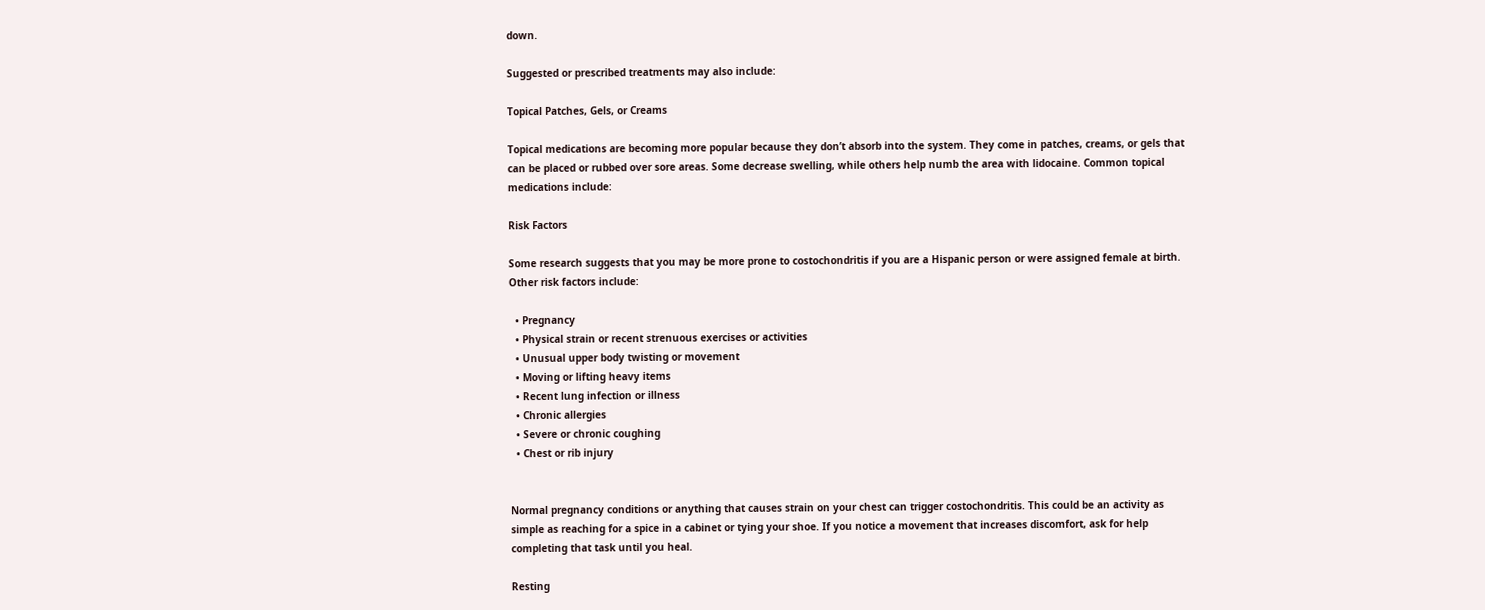down.

Suggested or prescribed treatments may also include:

Topical Patches, Gels, or Creams

Topical medications are becoming more popular because they don’t absorb into the system. They come in patches, creams, or gels that can be placed or rubbed over sore areas. Some decrease swelling, while others help numb the area with lidocaine. Common topical medications include:

Risk Factors

Some research suggests that you may be more prone to costochondritis if you are a Hispanic person or were assigned female at birth. Other risk factors include:

  • Pregnancy
  • Physical strain or recent strenuous exercises or activities
  • Unusual upper body twisting or movement
  • Moving or lifting heavy items
  • Recent lung infection or illness
  • Chronic allergies
  • Severe or chronic coughing
  • Chest or rib injury


Normal pregnancy conditions or anything that causes strain on your chest can trigger costochondritis. This could be an activity as simple as reaching for a spice in a cabinet or tying your shoe. If you notice a movement that increases discomfort, ask for help completing that task until you heal.

Resting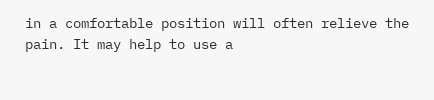in a comfortable position will often relieve the pain. It may help to use a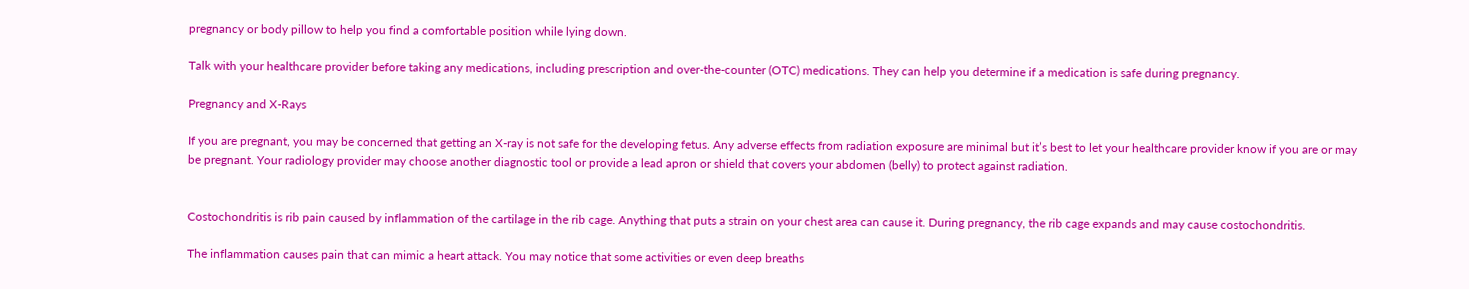pregnancy or body pillow to help you find a comfortable position while lying down.

Talk with your healthcare provider before taking any medications, including prescription and over-the-counter (OTC) medications. They can help you determine if a medication is safe during pregnancy.

Pregnancy and X-Rays

If you are pregnant, you may be concerned that getting an X-ray is not safe for the developing fetus. Any adverse effects from radiation exposure are minimal but it’s best to let your healthcare provider know if you are or may be pregnant. Your radiology provider may choose another diagnostic tool or provide a lead apron or shield that covers your abdomen (belly) to protect against radiation.


Costochondritis is rib pain caused by inflammation of the cartilage in the rib cage. Anything that puts a strain on your chest area can cause it. During pregnancy, the rib cage expands and may cause costochondritis.

The inflammation causes pain that can mimic a heart attack. You may notice that some activities or even deep breaths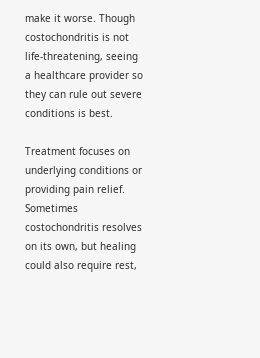make it worse. Though costochondritis is not life-threatening, seeing a healthcare provider so they can rule out severe conditions is best.

Treatment focuses on underlying conditions or providing pain relief. Sometimes costochondritis resolves on its own, but healing could also require rest,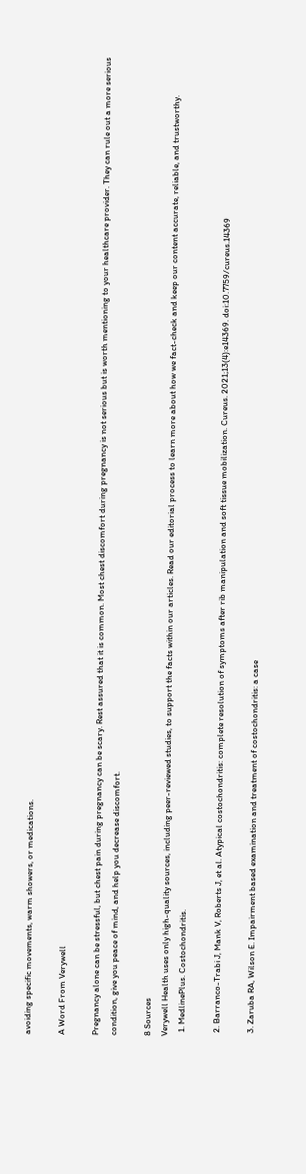avoiding specific movements, warm showers, or medications.

A Word From Verywell

Pregnancy alone can be stressful, but chest pain during pregnancy can be scary. Rest assured that it is common. Most chest discomfort during pregnancy is not serious but is worth mentioning to your healthcare provider. They can rule out a more serious condition, give you peace of mind, and help you decrease discomfort.

8 Sources
Verywell Health uses only high-quality sources, including peer-reviewed studies, to support the facts within our articles. Read our editorial process to learn more about how we fact-check and keep our content accurate, reliable, and trustworthy.
  1. MedlinePlus. Costochondritis.

  2. Barranco-Trabi J, Mank V, Roberts J, et al. Atypical costochondritis: complete resolution of symptoms after rib manipulation and soft tissue mobilization. Cureus. 2021;13(4):e14369. doi:10.7759/cureus.14369

  3. Zaruba RA, Wilson E. Impairment based examination and treatment of costochondritis: a case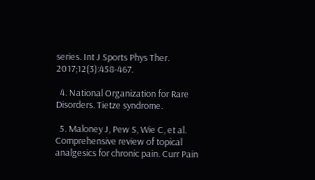series. Int J Sports Phys Ther. 2017;12(3):458-467.

  4. National Organization for Rare Disorders. Tietze syndrome.

  5. Maloney J, Pew S, Wie C, et al. Comprehensive review of topical analgesics for chronic pain. Curr Pain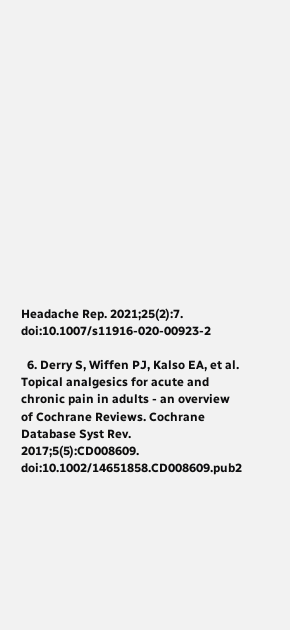Headache Rep. 2021;25(2):7. doi:10.1007/s11916-020-00923-2

  6. Derry S, Wiffen PJ, Kalso EA, et al. Topical analgesics for acute and chronic pain in adults - an overview of Cochrane Reviews. Cochrane Database Syst Rev. 2017;5(5):CD008609. doi:10.1002/14651858.CD008609.pub2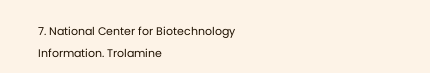7. National Center for Biotechnology Information. Trolamine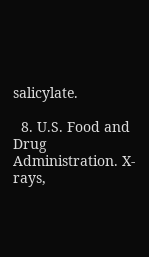salicylate.

  8. U.S. Food and Drug Administration. X-rays,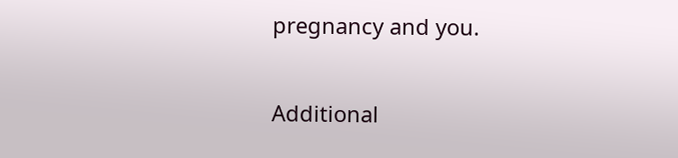pregnancy and you.

Additional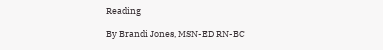Reading

By Brandi Jones, MSN-ED RN-BC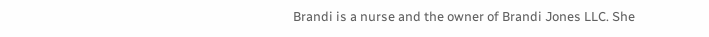Brandi is a nurse and the owner of Brandi Jones LLC. She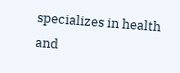specializes in health and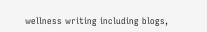wellness writing including blogs,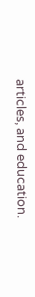articles, and education.